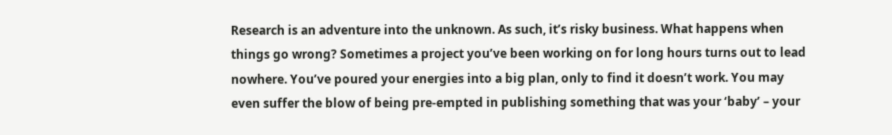Research is an adventure into the unknown. As such, it’s risky business. What happens when things go wrong? Sometimes a project you’ve been working on for long hours turns out to lead nowhere. You’ve poured your energies into a big plan, only to find it doesn’t work. You may even suffer the blow of being pre-empted in publishing something that was your ‘baby’ – your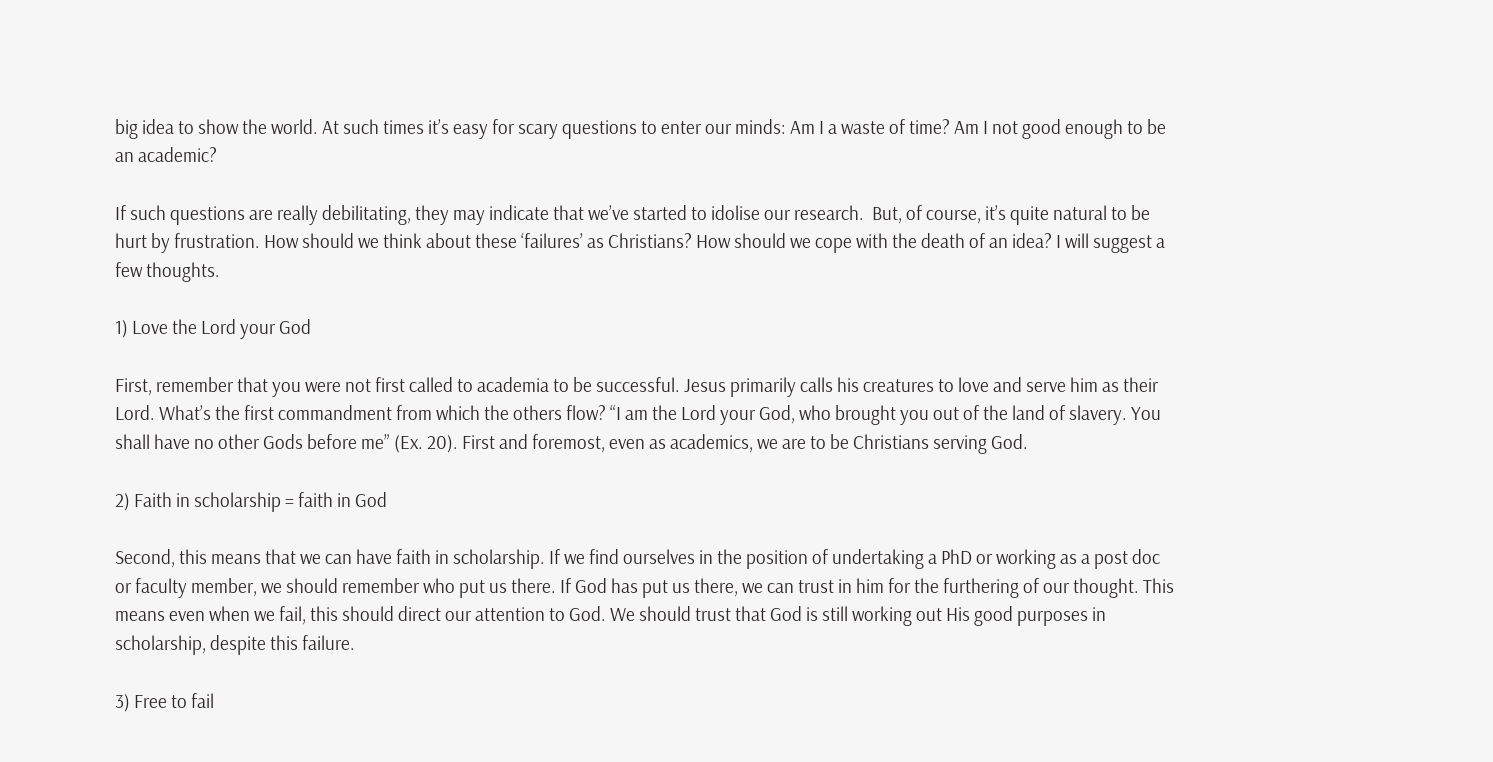big idea to show the world. At such times it’s easy for scary questions to enter our minds: Am I a waste of time? Am I not good enough to be an academic?

If such questions are really debilitating, they may indicate that we’ve started to idolise our research.  But, of course, it’s quite natural to be hurt by frustration. How should we think about these ‘failures’ as Christians? How should we cope with the death of an idea? I will suggest a few thoughts.

1) Love the Lord your God

First, remember that you were not first called to academia to be successful. Jesus primarily calls his creatures to love and serve him as their Lord. What’s the first commandment from which the others flow? “I am the Lord your God, who brought you out of the land of slavery. You shall have no other Gods before me” (Ex. 20). First and foremost, even as academics, we are to be Christians serving God.

2) Faith in scholarship = faith in God

Second, this means that we can have faith in scholarship. If we find ourselves in the position of undertaking a PhD or working as a post doc or faculty member, we should remember who put us there. If God has put us there, we can trust in him for the furthering of our thought. This means even when we fail, this should direct our attention to God. We should trust that God is still working out His good purposes in scholarship, despite this failure.

3) Free to fail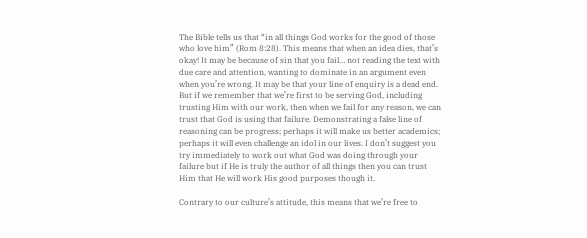The Bible tells us that “in all things God works for the good of those who love him” (Rom 8:28). This means that when an idea dies, that’s okay! It may be because of sin that you fail… not reading the text with due care and attention, wanting to dominate in an argument even when you’re wrong. It may be that your line of enquiry is a dead end. But if we remember that we’re first to be serving God, including trusting Him with our work, then when we fail for any reason, we can trust that God is using that failure. Demonstrating a false line of reasoning can be progress; perhaps it will make us better academics; perhaps it will even challenge an idol in our lives. I don’t suggest you try immediately to work out what God was doing through your failure but if He is truly the author of all things then you can trust Him that He will work His good purposes though it.

Contrary to our culture’s attitude, this means that we’re free to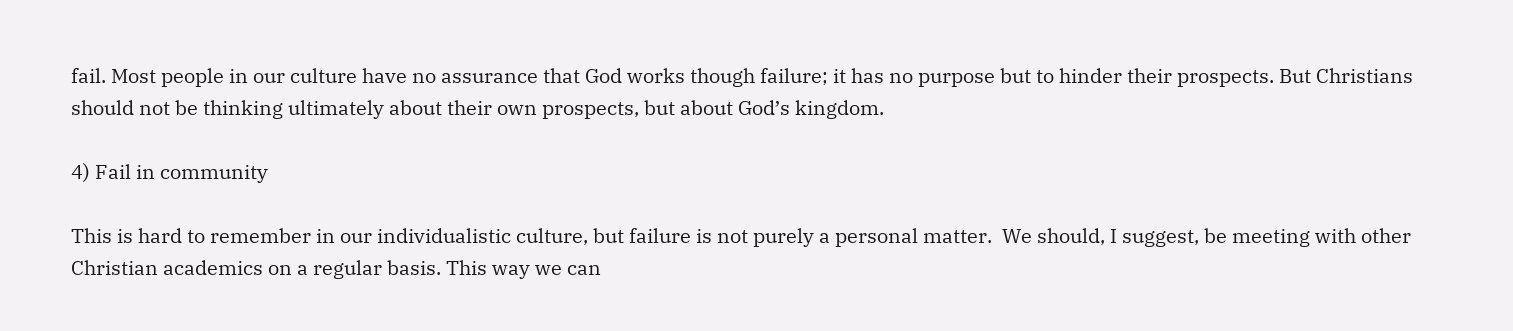fail. Most people in our culture have no assurance that God works though failure; it has no purpose but to hinder their prospects. But Christians should not be thinking ultimately about their own prospects, but about God’s kingdom.

4) Fail in community

This is hard to remember in our individualistic culture, but failure is not purely a personal matter.  We should, I suggest, be meeting with other Christian academics on a regular basis. This way we can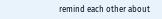remind each other about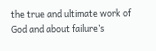the true and ultimate work of God and about failure’s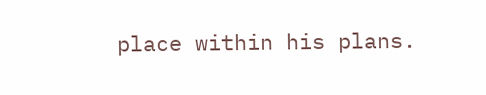place within his plans.